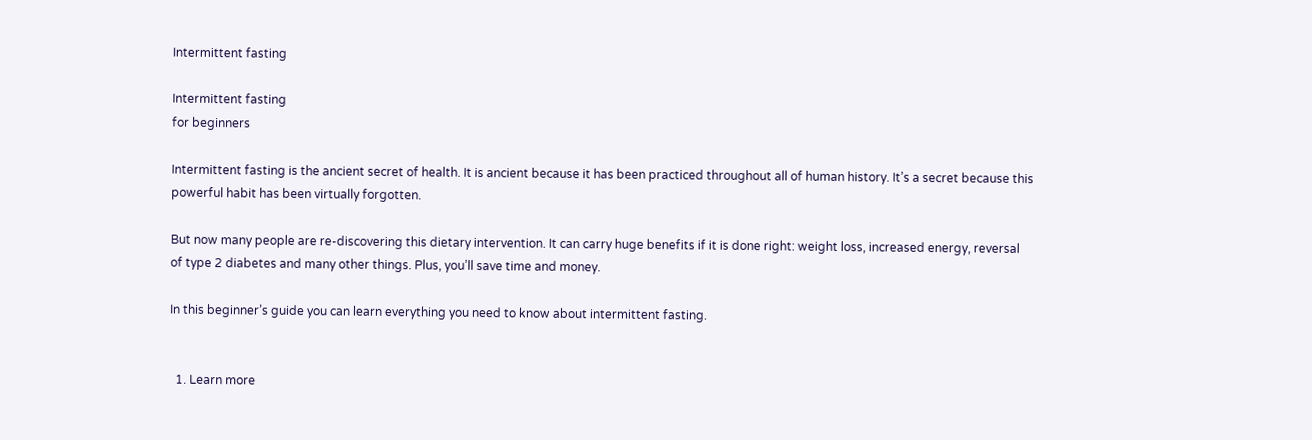Intermittent fasting

Intermittent fasting
for beginners

Intermittent fasting is the ancient secret of health. It is ancient because it has been practiced throughout all of human history. It’s a secret because this powerful habit has been virtually forgotten.

But now many people are re-discovering this dietary intervention. It can carry huge benefits if it is done right: weight loss, increased energy, reversal of type 2 diabetes and many other things. Plus, you’ll save time and money.

In this beginner’s guide you can learn everything you need to know about intermittent fasting.


  1. Learn more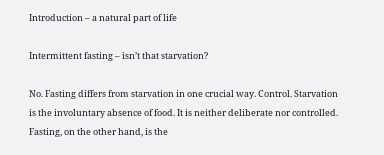Introduction – a natural part of life

Intermittent fasting – isn’t that starvation?

No. Fasting differs from starvation in one crucial way. Control. Starvation is the involuntary absence of food. It is neither deliberate nor controlled. Fasting, on the other hand, is the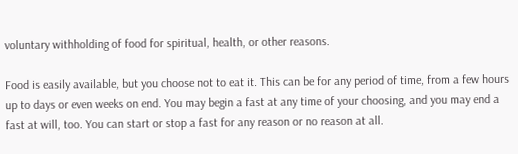voluntary withholding of food for spiritual, health, or other reasons.

Food is easily available, but you choose not to eat it. This can be for any period of time, from a few hours up to days or even weeks on end. You may begin a fast at any time of your choosing, and you may end a fast at will, too. You can start or stop a fast for any reason or no reason at all.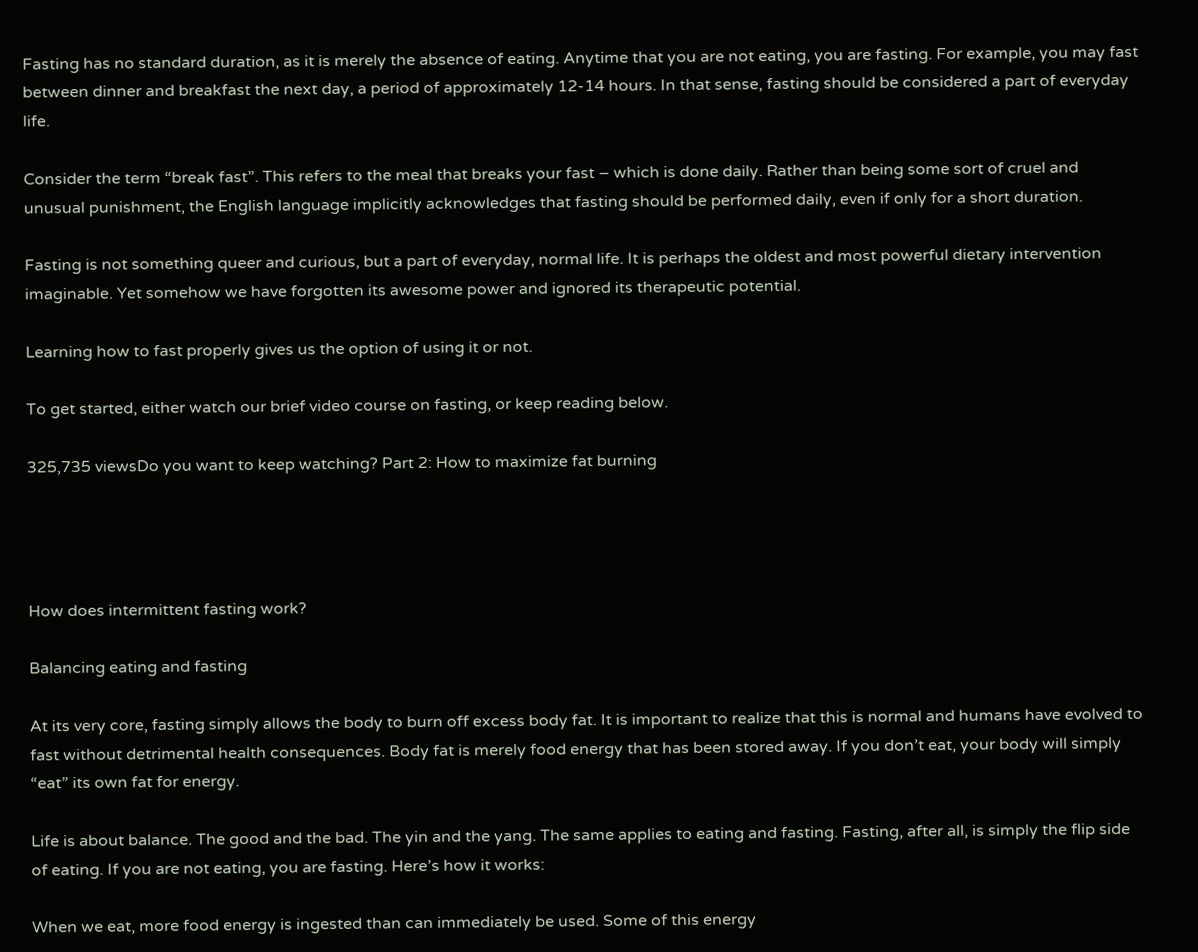Fasting has no standard duration, as it is merely the absence of eating. Anytime that you are not eating, you are fasting. For example, you may fast between dinner and breakfast the next day, a period of approximately 12-14 hours. In that sense, fasting should be considered a part of everyday life.

Consider the term “break fast”. This refers to the meal that breaks your fast – which is done daily. Rather than being some sort of cruel and unusual punishment, the English language implicitly acknowledges that fasting should be performed daily, even if only for a short duration.

Fasting is not something queer and curious, but a part of everyday, normal life. It is perhaps the oldest and most powerful dietary intervention imaginable. Yet somehow we have forgotten its awesome power and ignored its therapeutic potential.

Learning how to fast properly gives us the option of using it or not.

To get started, either watch our brief video course on fasting, or keep reading below.

325,735 viewsDo you want to keep watching? Part 2: How to maximize fat burning




How does intermittent fasting work?

Balancing eating and fasting

At its very core, fasting simply allows the body to burn off excess body fat. It is important to realize that this is normal and humans have evolved to fast without detrimental health consequences. Body fat is merely food energy that has been stored away. If you don’t eat, your body will simply “eat” its own fat for energy.

Life is about balance. The good and the bad. The yin and the yang. The same applies to eating and fasting. Fasting, after all, is simply the flip side of eating. If you are not eating, you are fasting. Here’s how it works:

When we eat, more food energy is ingested than can immediately be used. Some of this energy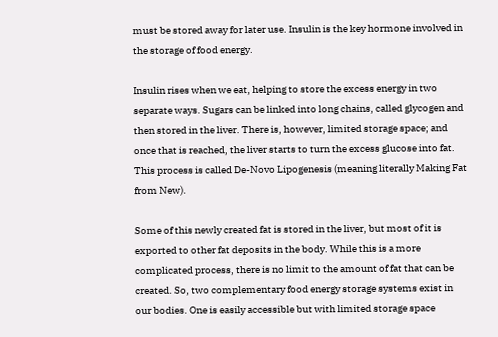must be stored away for later use. Insulin is the key hormone involved in the storage of food energy.

Insulin rises when we eat, helping to store the excess energy in two separate ways. Sugars can be linked into long chains, called glycogen and then stored in the liver. There is, however, limited storage space; and once that is reached, the liver starts to turn the excess glucose into fat. This process is called De-Novo Lipogenesis (meaning literally Making Fat from New).

Some of this newly created fat is stored in the liver, but most of it is exported to other fat deposits in the body. While this is a more complicated process, there is no limit to the amount of fat that can be created. So, two complementary food energy storage systems exist in our bodies. One is easily accessible but with limited storage space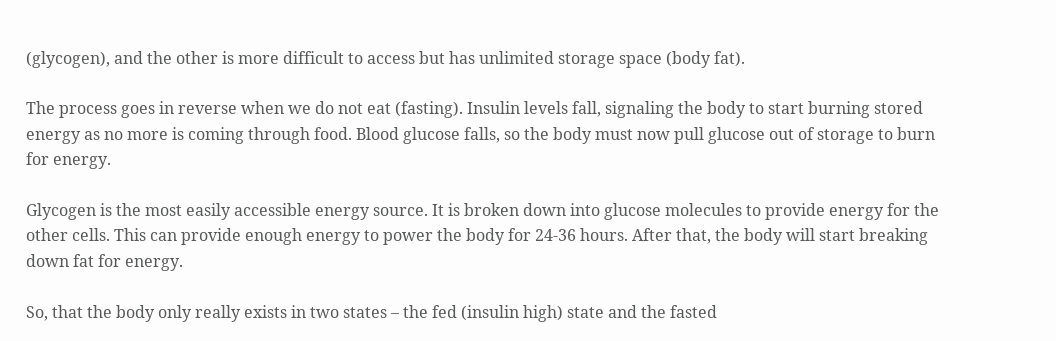(glycogen), and the other is more difficult to access but has unlimited storage space (body fat).

The process goes in reverse when we do not eat (fasting). Insulin levels fall, signaling the body to start burning stored energy as no more is coming through food. Blood glucose falls, so the body must now pull glucose out of storage to burn for energy.

Glycogen is the most easily accessible energy source. It is broken down into glucose molecules to provide energy for the other cells. This can provide enough energy to power the body for 24-36 hours. After that, the body will start breaking down fat for energy.

So, that the body only really exists in two states – the fed (insulin high) state and the fasted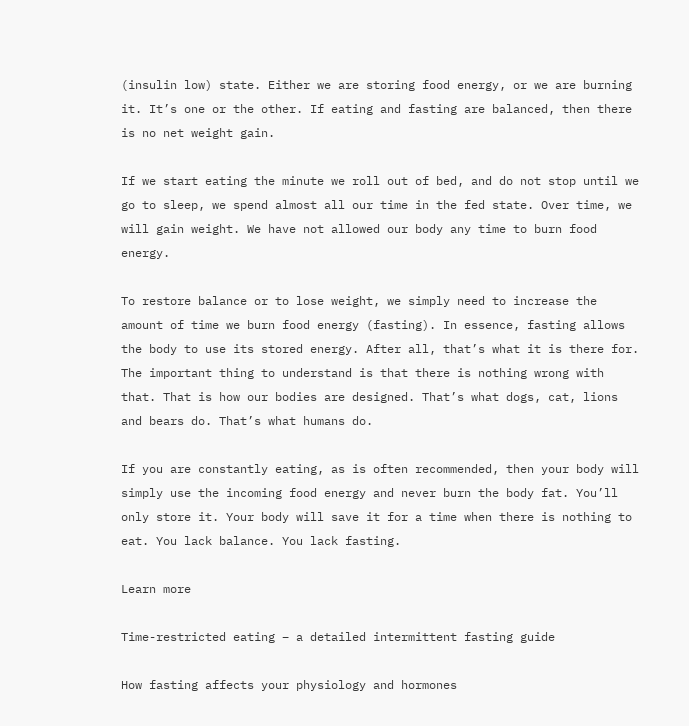(insulin low) state. Either we are storing food energy, or we are burning it. It’s one or the other. If eating and fasting are balanced, then there is no net weight gain.

If we start eating the minute we roll out of bed, and do not stop until we go to sleep, we spend almost all our time in the fed state. Over time, we will gain weight. We have not allowed our body any time to burn food energy.

To restore balance or to lose weight, we simply need to increase the amount of time we burn food energy (fasting). In essence, fasting allows the body to use its stored energy. After all, that’s what it is there for. The important thing to understand is that there is nothing wrong with that. That is how our bodies are designed. That’s what dogs, cat, lions and bears do. That’s what humans do.

If you are constantly eating, as is often recommended, then your body will simply use the incoming food energy and never burn the body fat. You’ll only store it. Your body will save it for a time when there is nothing to eat. You lack balance. You lack fasting.

Learn more

Time-restricted eating – a detailed intermittent fasting guide

How fasting affects your physiology and hormones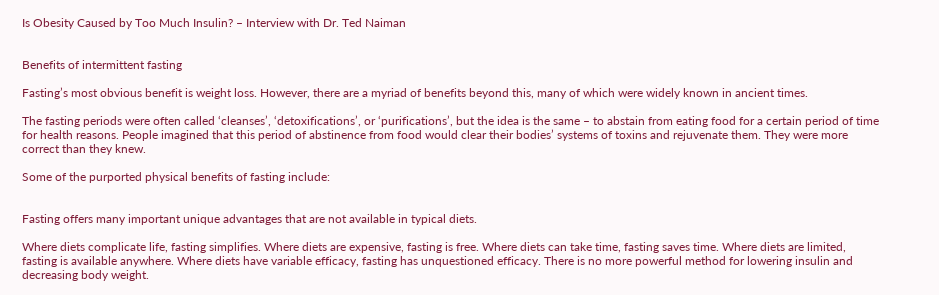Is Obesity Caused by Too Much Insulin? – Interview with Dr. Ted Naiman


Benefits of intermittent fasting

Fasting’s most obvious benefit is weight loss. However, there are a myriad of benefits beyond this, many of which were widely known in ancient times.

The fasting periods were often called ‘cleanses’, ‘detoxifications’, or ‘purifications’, but the idea is the same – to abstain from eating food for a certain period of time for health reasons. People imagined that this period of abstinence from food would clear their bodies’ systems of toxins and rejuvenate them. They were more correct than they knew.

Some of the purported physical benefits of fasting include:


Fasting offers many important unique advantages that are not available in typical diets.

Where diets complicate life, fasting simplifies. Where diets are expensive, fasting is free. Where diets can take time, fasting saves time. Where diets are limited, fasting is available anywhere. Where diets have variable efficacy, fasting has unquestioned efficacy. There is no more powerful method for lowering insulin and decreasing body weight.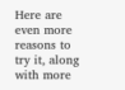Here are even more reasons to try it, along with more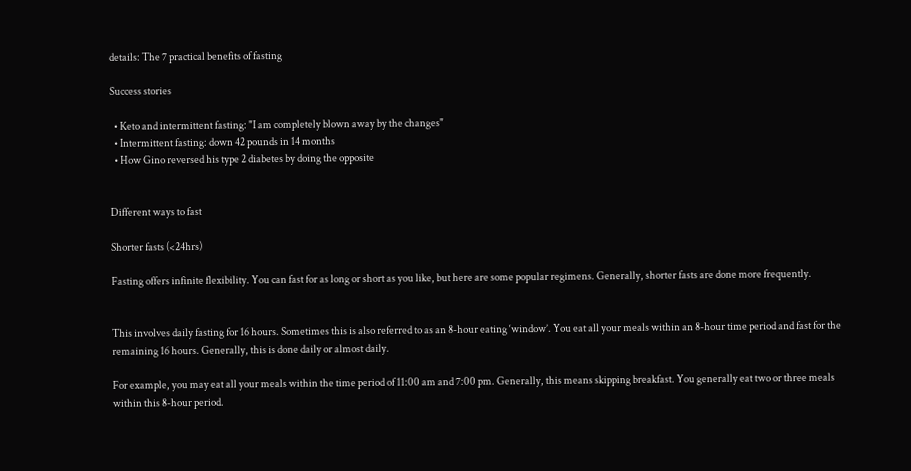details: The 7 practical benefits of fasting

Success stories

  • Keto and intermittent fasting: "I am completely blown away by the changes"
  • Intermittent fasting: down 42 pounds in 14 months
  • How Gino reversed his type 2 diabetes by doing the opposite


Different ways to fast

Shorter fasts (<24hrs)

Fasting offers infinite flexibility. You can fast for as long or short as you like, but here are some popular regimens. Generally, shorter fasts are done more frequently.


This involves daily fasting for 16 hours. Sometimes this is also referred to as an 8-hour eating ‘window’. You eat all your meals within an 8-hour time period and fast for the remaining 16 hours. Generally, this is done daily or almost daily.

For example, you may eat all your meals within the time period of 11:00 am and 7:00 pm. Generally, this means skipping breakfast. You generally eat two or three meals within this 8-hour period.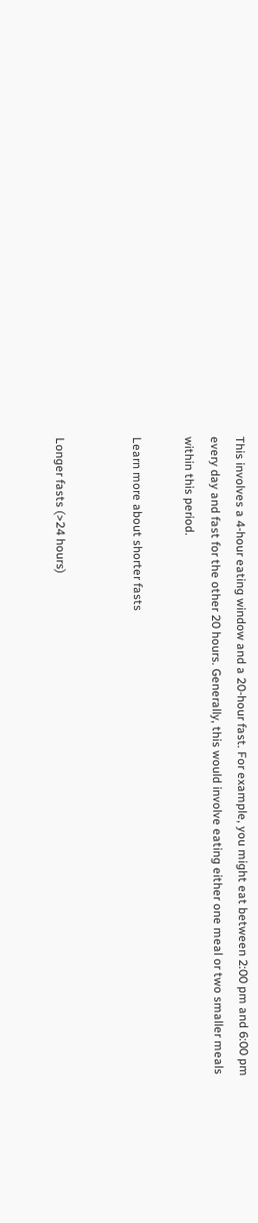This involves a 4-hour eating window and a 20-hour fast. For example, you might eat between 2:00 pm and 6:00 pm every day and fast for the other 20 hours. Generally, this would involve eating either one meal or two smaller meals within this period.

Learn more about shorter fasts


Longer fasts (>24 hours)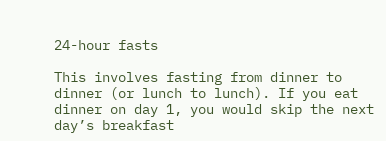24-hour fasts

This involves fasting from dinner to dinner (or lunch to lunch). If you eat dinner on day 1, you would skip the next day’s breakfast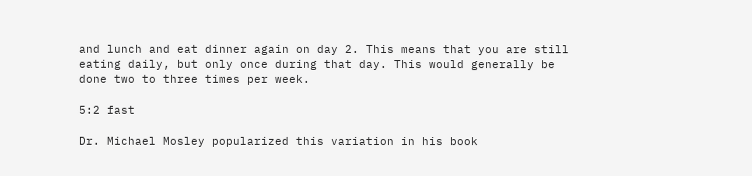and lunch and eat dinner again on day 2. This means that you are still eating daily, but only once during that day. This would generally be done two to three times per week.

5:2 fast

Dr. Michael Mosley popularized this variation in his book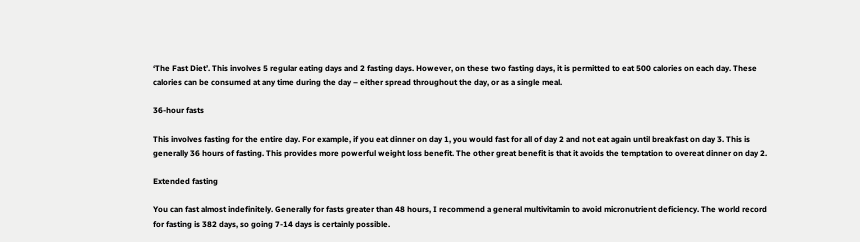‘The Fast Diet’. This involves 5 regular eating days and 2 fasting days. However, on these two fasting days, it is permitted to eat 500 calories on each day. These calories can be consumed at any time during the day – either spread throughout the day, or as a single meal.

36-hour fasts

This involves fasting for the entire day. For example, if you eat dinner on day 1, you would fast for all of day 2 and not eat again until breakfast on day 3. This is generally 36 hours of fasting. This provides more powerful weight loss benefit. The other great benefit is that it avoids the temptation to overeat dinner on day 2.

Extended fasting

You can fast almost indefinitely. Generally for fasts greater than 48 hours, I recommend a general multivitamin to avoid micronutrient deficiency. The world record for fasting is 382 days, so going 7-14 days is certainly possible.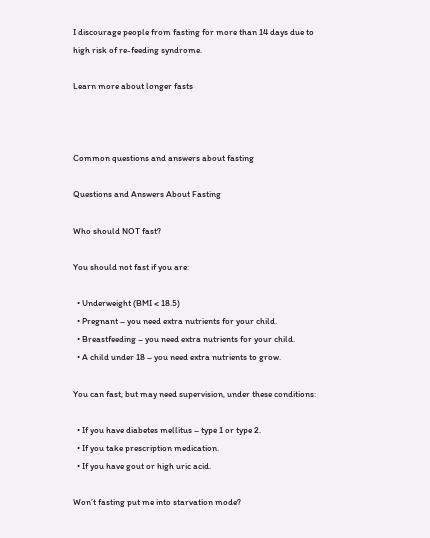I discourage people from fasting for more than 14 days due to high risk of re-feeding syndrome.

Learn more about longer fasts



Common questions and answers about fasting

Questions and Answers About Fasting

Who should NOT fast?

You should not fast if you are:

  • Underweight (BMI < 18.5)
  • Pregnant – you need extra nutrients for your child.
  • Breastfeeding – you need extra nutrients for your child.
  • A child under 18 – you need extra nutrients to grow.

You can fast, but may need supervision, under these conditions:

  • If you have diabetes mellitus – type 1 or type 2.
  • If you take prescription medication.
  • If you have gout or high uric acid.

Won’t fasting put me into starvation mode?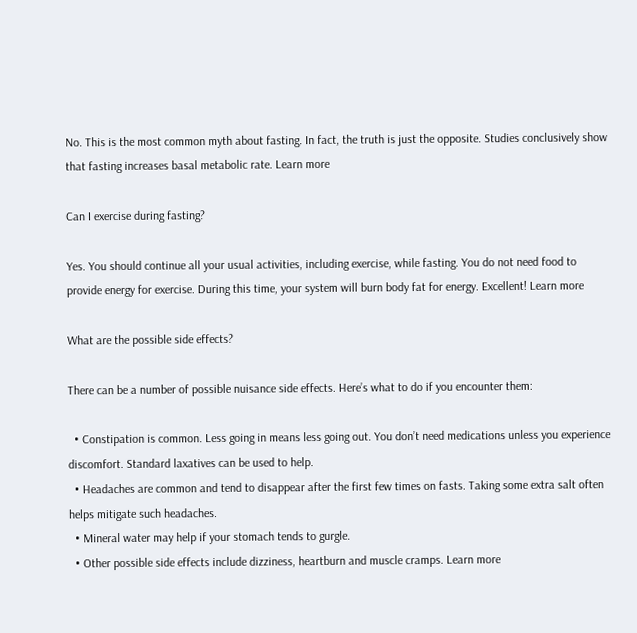No. This is the most common myth about fasting. In fact, the truth is just the opposite. Studies conclusively show that fasting increases basal metabolic rate. Learn more

Can I exercise during fasting?

Yes. You should continue all your usual activities, including exercise, while fasting. You do not need food to provide energy for exercise. During this time, your system will burn body fat for energy. Excellent! Learn more

What are the possible side effects?

There can be a number of possible nuisance side effects. Here’s what to do if you encounter them:

  • Constipation is common. Less going in means less going out. You don’t need medications unless you experience discomfort. Standard laxatives can be used to help.
  • Headaches are common and tend to disappear after the first few times on fasts. Taking some extra salt often helps mitigate such headaches.
  • Mineral water may help if your stomach tends to gurgle.
  • Other possible side effects include dizziness, heartburn and muscle cramps. Learn more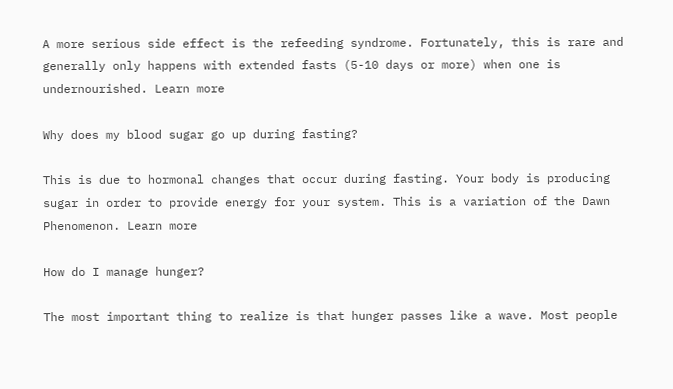A more serious side effect is the refeeding syndrome. Fortunately, this is rare and generally only happens with extended fasts (5-10 days or more) when one is undernourished. Learn more

Why does my blood sugar go up during fasting?

This is due to hormonal changes that occur during fasting. Your body is producing sugar in order to provide energy for your system. This is a variation of the Dawn Phenomenon. Learn more

How do I manage hunger?

The most important thing to realize is that hunger passes like a wave. Most people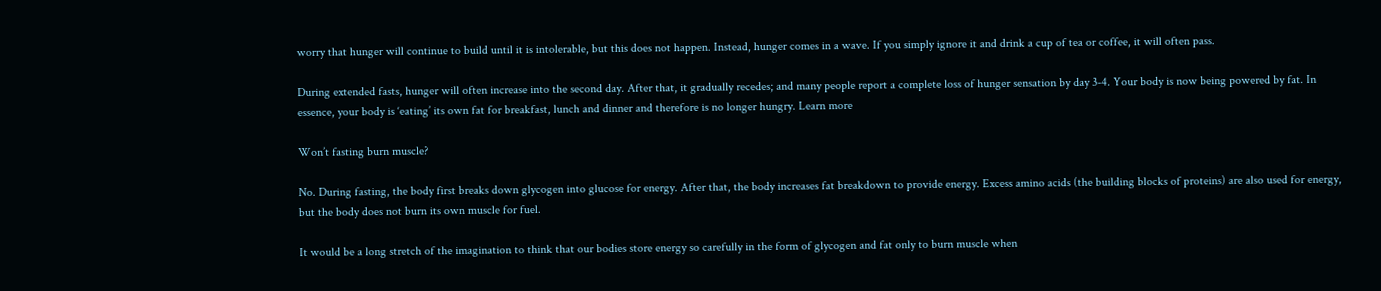worry that hunger will continue to build until it is intolerable, but this does not happen. Instead, hunger comes in a wave. If you simply ignore it and drink a cup of tea or coffee, it will often pass.

During extended fasts, hunger will often increase into the second day. After that, it gradually recedes; and many people report a complete loss of hunger sensation by day 3-4. Your body is now being powered by fat. In essence, your body is ‘eating’ its own fat for breakfast, lunch and dinner and therefore is no longer hungry. Learn more

Won’t fasting burn muscle?

No. During fasting, the body first breaks down glycogen into glucose for energy. After that, the body increases fat breakdown to provide energy. Excess amino acids (the building blocks of proteins) are also used for energy, but the body does not burn its own muscle for fuel.

It would be a long stretch of the imagination to think that our bodies store energy so carefully in the form of glycogen and fat only to burn muscle when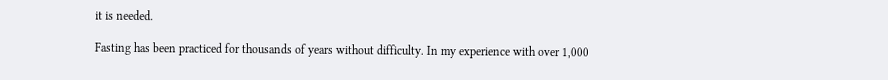it is needed.

Fasting has been practiced for thousands of years without difficulty. In my experience with over 1,000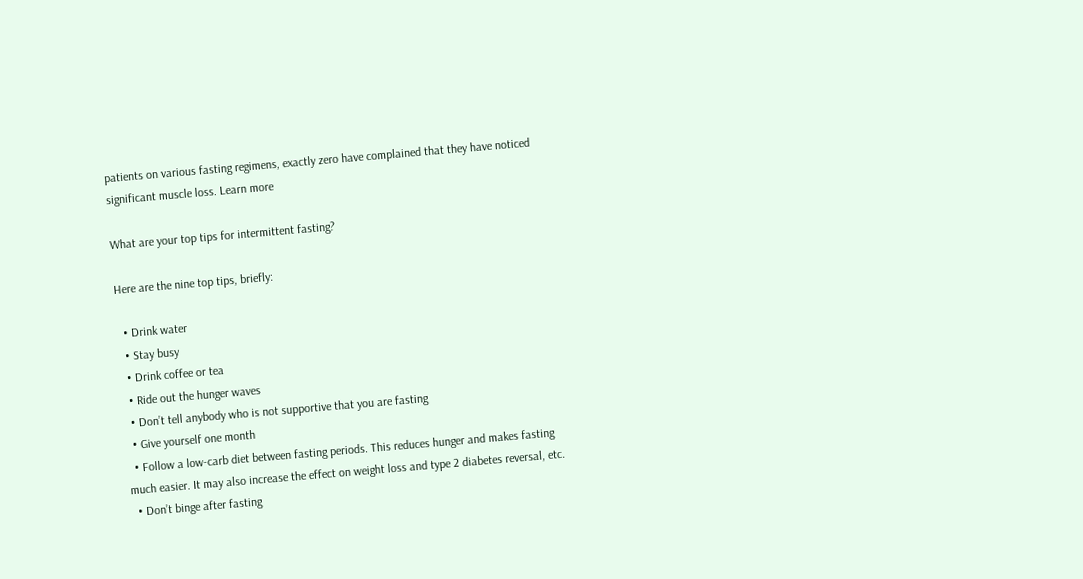patients on various fasting regimens, exactly zero have complained that they have noticed significant muscle loss. Learn more

What are your top tips for intermittent fasting?

Here are the nine top tips, briefly:

  • Drink water
  • Stay busy
  • Drink coffee or tea
  • Ride out the hunger waves
  • Don’t tell anybody who is not supportive that you are fasting
  • Give yourself one month
  • Follow a low-carb diet between fasting periods. This reduces hunger and makes fasting much easier. It may also increase the effect on weight loss and type 2 diabetes reversal, etc.
  • Don’t binge after fasting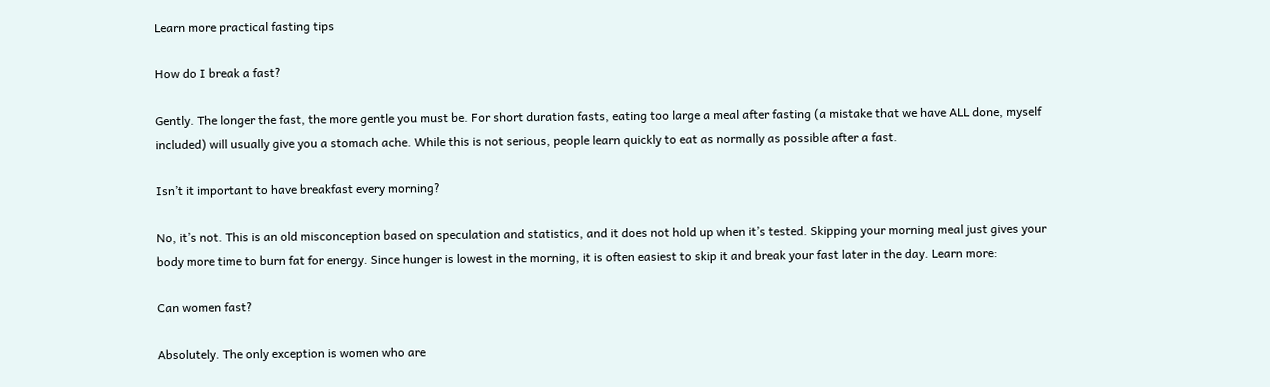Learn more practical fasting tips

How do I break a fast?

Gently. The longer the fast, the more gentle you must be. For short duration fasts, eating too large a meal after fasting (a mistake that we have ALL done, myself included) will usually give you a stomach ache. While this is not serious, people learn quickly to eat as normally as possible after a fast.

Isn’t it important to have breakfast every morning?

No, it’s not. This is an old misconception based on speculation and statistics, and it does not hold up when it’s tested. Skipping your morning meal just gives your body more time to burn fat for energy. Since hunger is lowest in the morning, it is often easiest to skip it and break your fast later in the day. Learn more:

Can women fast?

Absolutely. The only exception is women who are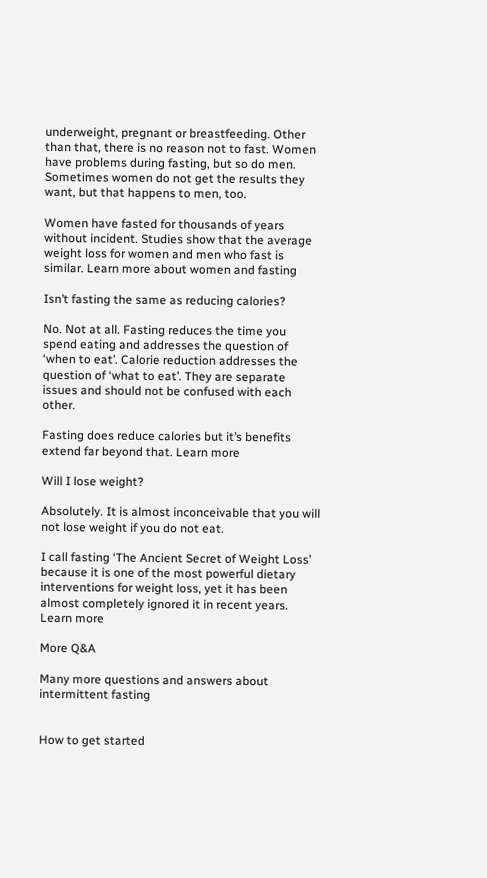underweight, pregnant or breastfeeding. Other than that, there is no reason not to fast. Women have problems during fasting, but so do men. Sometimes women do not get the results they want, but that happens to men, too.

Women have fasted for thousands of years without incident. Studies show that the average weight loss for women and men who fast is similar. Learn more about women and fasting

Isn’t fasting the same as reducing calories?

No. Not at all. Fasting reduces the time you spend eating and addresses the question of ‘when to eat’. Calorie reduction addresses the question of ‘what to eat’. They are separate issues and should not be confused with each other.

Fasting does reduce calories but it’s benefits extend far beyond that. Learn more

Will I lose weight?

Absolutely. It is almost inconceivable that you will not lose weight if you do not eat.

I call fasting ‘The Ancient Secret of Weight Loss’ because it is one of the most powerful dietary interventions for weight loss, yet it has been almost completely ignored it in recent years. Learn more

More Q&A

Many more questions and answers about intermittent fasting


How to get started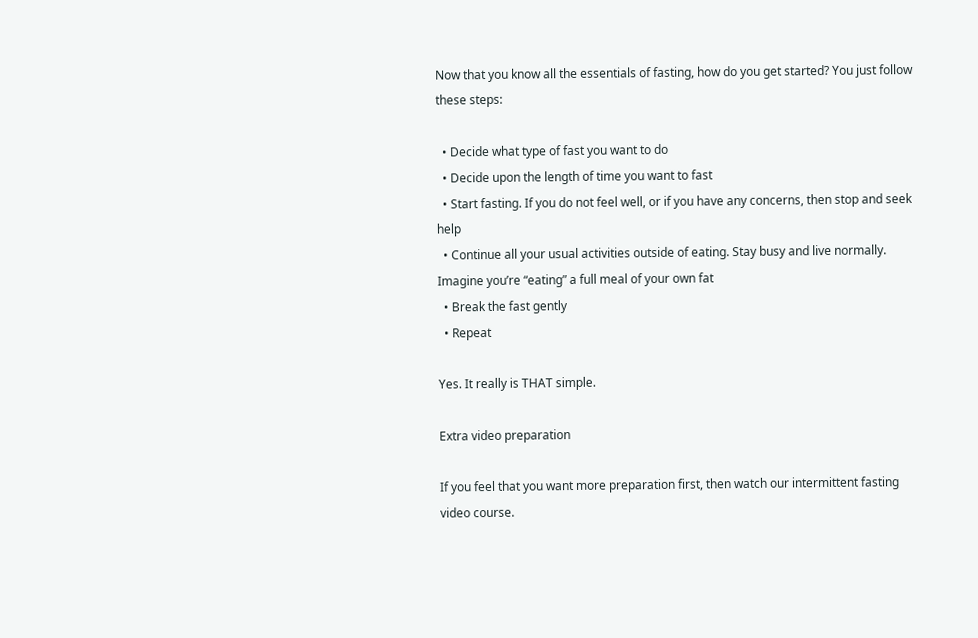Now that you know all the essentials of fasting, how do you get started? You just follow these steps:

  • Decide what type of fast you want to do
  • Decide upon the length of time you want to fast
  • Start fasting. If you do not feel well, or if you have any concerns, then stop and seek help
  • Continue all your usual activities outside of eating. Stay busy and live normally. Imagine you’re “eating” a full meal of your own fat
  • Break the fast gently
  • Repeat

Yes. It really is THAT simple.

Extra video preparation

If you feel that you want more preparation first, then watch our intermittent fasting video course.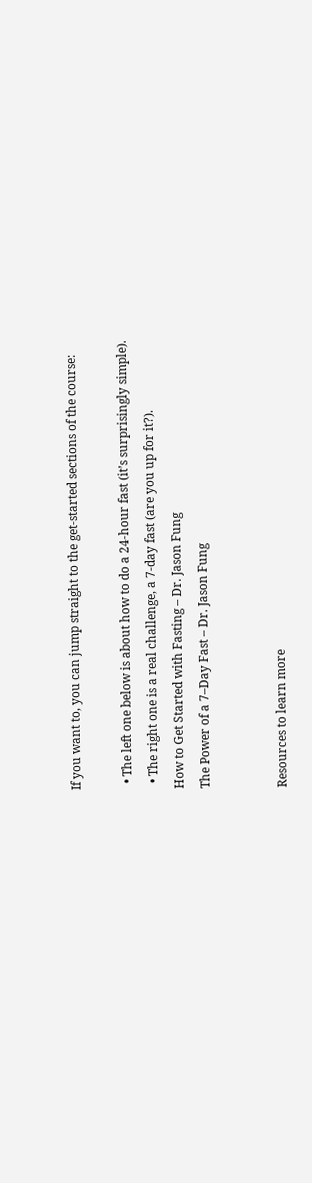If you want to, you can jump straight to the get-started sections of the course:

  • The left one below is about how to do a 24-hour fast (it’s surprisingly simple).
  • The right one is a real challenge, a 7-day fast (are you up for it?).
How to Get Started with Fasting – Dr. Jason Fung
The Power of a 7–Day Fast – Dr. Jason Fung


Resources to learn more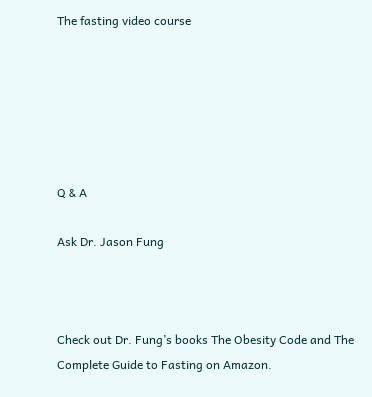The fasting video course






Q & A

Ask Dr. Jason Fung



Check out Dr. Fung’s books The Obesity Code and The Complete Guide to Fasting on Amazon.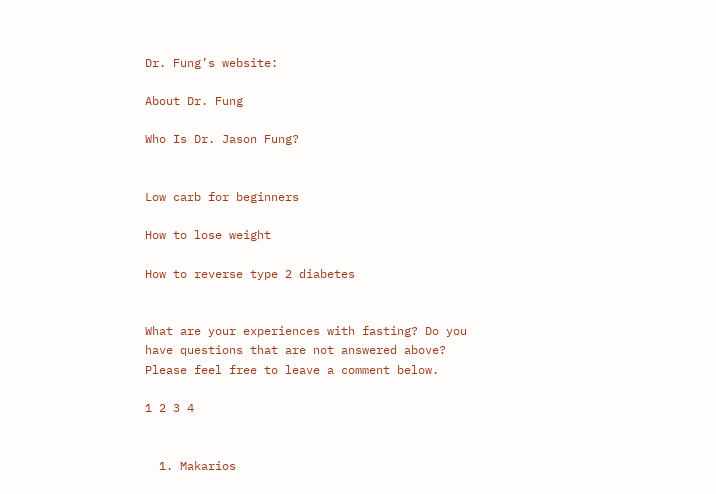Dr. Fung’s website:

About Dr. Fung

Who Is Dr. Jason Fung?


Low carb for beginners

How to lose weight

How to reverse type 2 diabetes


What are your experiences with fasting? Do you have questions that are not answered above? Please feel free to leave a comment below.

1 2 3 4


  1. Makarios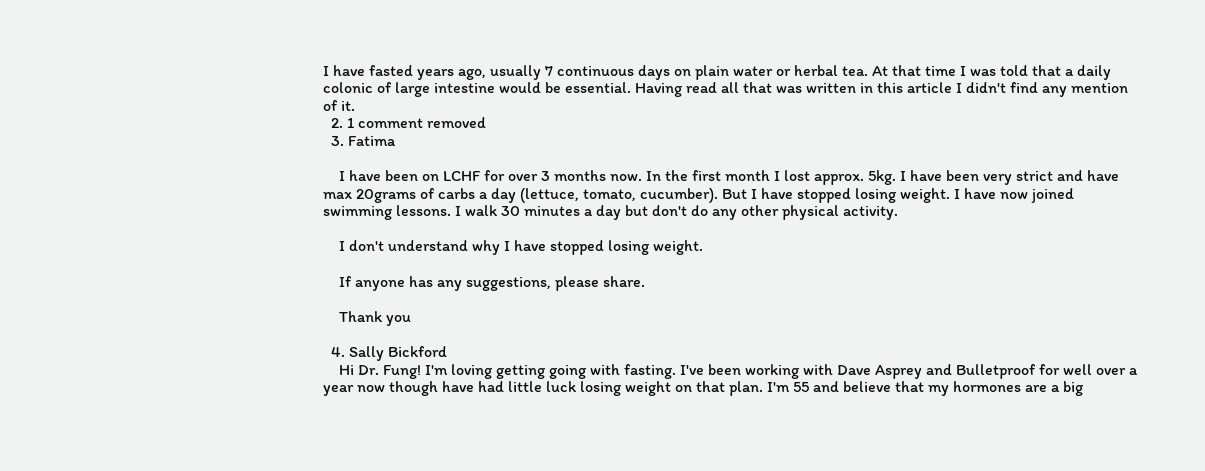I have fasted years ago, usually 7 continuous days on plain water or herbal tea. At that time I was told that a daily colonic of large intestine would be essential. Having read all that was written in this article I didn't find any mention of it.
  2. 1 comment removed
  3. Fatima

    I have been on LCHF for over 3 months now. In the first month I lost approx. 5kg. I have been very strict and have max 20grams of carbs a day (lettuce, tomato, cucumber). But I have stopped losing weight. I have now joined swimming lessons. I walk 30 minutes a day but don't do any other physical activity.

    I don't understand why I have stopped losing weight.

    If anyone has any suggestions, please share.

    Thank you

  4. Sally Bickford
    Hi Dr. Fung! I'm loving getting going with fasting. I've been working with Dave Asprey and Bulletproof for well over a year now though have had little luck losing weight on that plan. I'm 55 and believe that my hormones are a big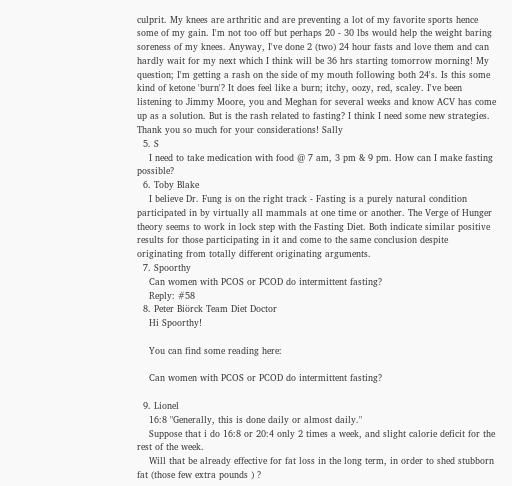culprit. My knees are arthritic and are preventing a lot of my favorite sports hence some of my gain. I'm not too off but perhaps 20 - 30 lbs would help the weight baring soreness of my knees. Anyway, I've done 2 (two) 24 hour fasts and love them and can hardly wait for my next which I think will be 36 hrs starting tomorrow morning! My question; I'm getting a rash on the side of my mouth following both 24's. Is this some kind of ketone 'burn'? It does feel like a burn; itchy, oozy, red, scaley. I've been listening to Jimmy Moore, you and Meghan for several weeks and know ACV has come up as a solution. But is the rash related to fasting? I think I need some new strategies. Thank you so much for your considerations! Sally
  5. S
    I need to take medication with food @ 7 am, 3 pm & 9 pm. How can I make fasting possible?
  6. Toby Blake
    I believe Dr. Fung is on the right track - Fasting is a purely natural condition participated in by virtually all mammals at one time or another. The Verge of Hunger theory seems to work in lock step with the Fasting Diet. Both indicate similar positive results for those participating in it and come to the same conclusion despite originating from totally different originating arguments.
  7. Spoorthy
    Can women with PCOS or PCOD do intermittent fasting?
    Reply: #58
  8. Peter Biörck Team Diet Doctor
    Hi Spoorthy!

    You can find some reading here:

    Can women with PCOS or PCOD do intermittent fasting?

  9. Lionel
    16:8 "Generally, this is done daily or almost daily."
    Suppose that i do 16:8 or 20:4 only 2 times a week, and slight calorie deficit for the rest of the week.
    Will that be already effective for fat loss in the long term, in order to shed stubborn fat (those few extra pounds ) ?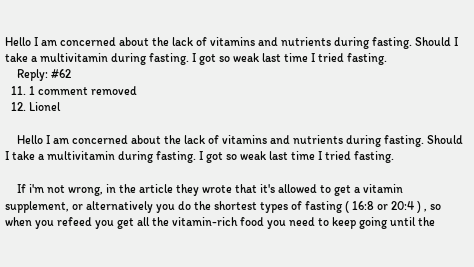Hello I am concerned about the lack of vitamins and nutrients during fasting. Should I take a multivitamin during fasting. I got so weak last time I tried fasting.
    Reply: #62
  11. 1 comment removed
  12. Lionel

    Hello I am concerned about the lack of vitamins and nutrients during fasting. Should I take a multivitamin during fasting. I got so weak last time I tried fasting.

    If i'm not wrong, in the article they wrote that it's allowed to get a vitamin supplement, or alternatively you do the shortest types of fasting ( 16:8 or 20:4 ) , so when you refeed you get all the vitamin-rich food you need to keep going until the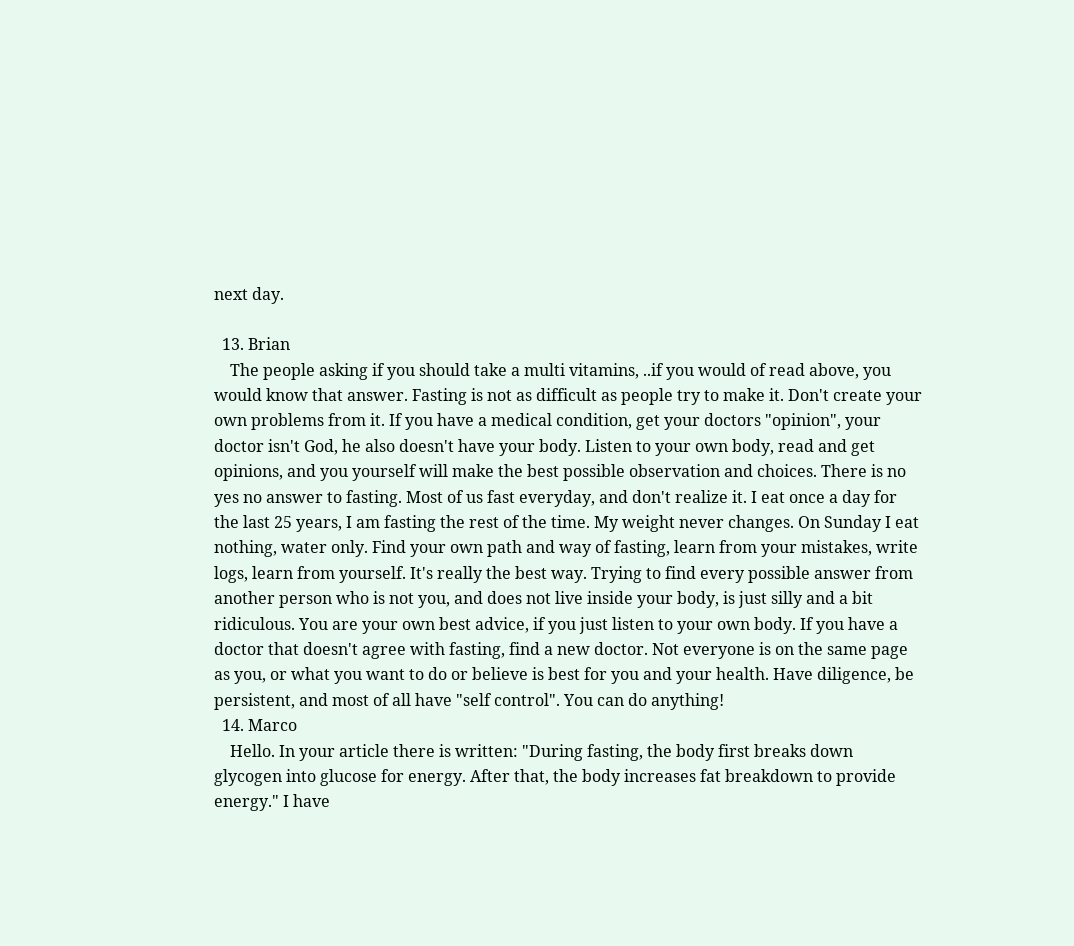next day.

  13. Brian
    The people asking if you should take a multi vitamins, ..if you would of read above, you would know that answer. Fasting is not as difficult as people try to make it. Don't create your own problems from it. If you have a medical condition, get your doctors "opinion", your doctor isn't God, he also doesn't have your body. Listen to your own body, read and get opinions, and you yourself will make the best possible observation and choices. There is no yes no answer to fasting. Most of us fast everyday, and don't realize it. I eat once a day for the last 25 years, I am fasting the rest of the time. My weight never changes. On Sunday I eat nothing, water only. Find your own path and way of fasting, learn from your mistakes, write logs, learn from yourself. It's really the best way. Trying to find every possible answer from another person who is not you, and does not live inside your body, is just silly and a bit ridiculous. You are your own best advice, if you just listen to your own body. If you have a doctor that doesn't agree with fasting, find a new doctor. Not everyone is on the same page as you, or what you want to do or believe is best for you and your health. Have diligence, be persistent, and most of all have "self control". You can do anything!
  14. Marco
    Hello. In your article there is written: "During fasting, the body first breaks down glycogen into glucose for energy. After that, the body increases fat breakdown to provide energy." I have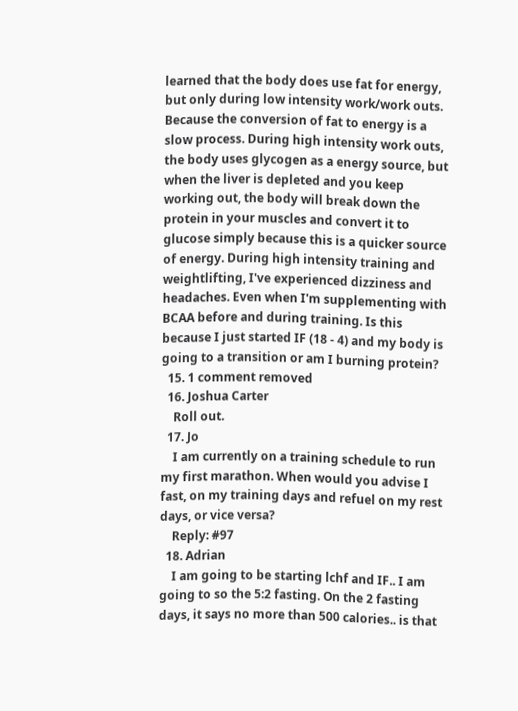learned that the body does use fat for energy, but only during low intensity work/work outs. Because the conversion of fat to energy is a slow process. During high intensity work outs, the body uses glycogen as a energy source, but when the liver is depleted and you keep working out, the body will break down the protein in your muscles and convert it to glucose simply because this is a quicker source of energy. During high intensity training and weightlifting, I've experienced dizziness and headaches. Even when I'm supplementing with BCAA before and during training. Is this because I just started IF (18 - 4) and my body is going to a transition or am I burning protein?
  15. 1 comment removed
  16. Joshua Carter
    Roll out.
  17. Jo
    I am currently on a training schedule to run my first marathon. When would you advise I fast, on my training days and refuel on my rest days, or vice versa?
    Reply: #97
  18. Adrian
    I am going to be starting lchf and IF.. I am going to so the 5:2 fasting. On the 2 fasting days, it says no more than 500 calories.. is that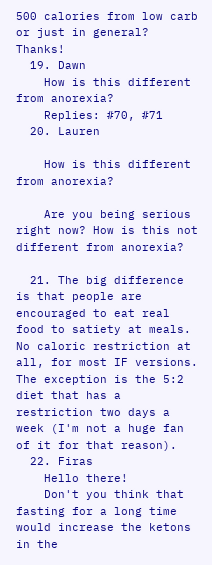500 calories from low carb or just in general? Thanks!
  19. Dawn
    How is this different from anorexia?
    Replies: #70, #71
  20. Lauren

    How is this different from anorexia?

    Are you being serious right now? How is this not different from anorexia?

  21. The big difference is that people are encouraged to eat real food to satiety at meals. No caloric restriction at all, for most IF versions. The exception is the 5:2 diet that has a restriction two days a week (I'm not a huge fan of it for that reason).
  22. Firas
    Hello there!
    Don't you think that fasting for a long time would increase the ketons in the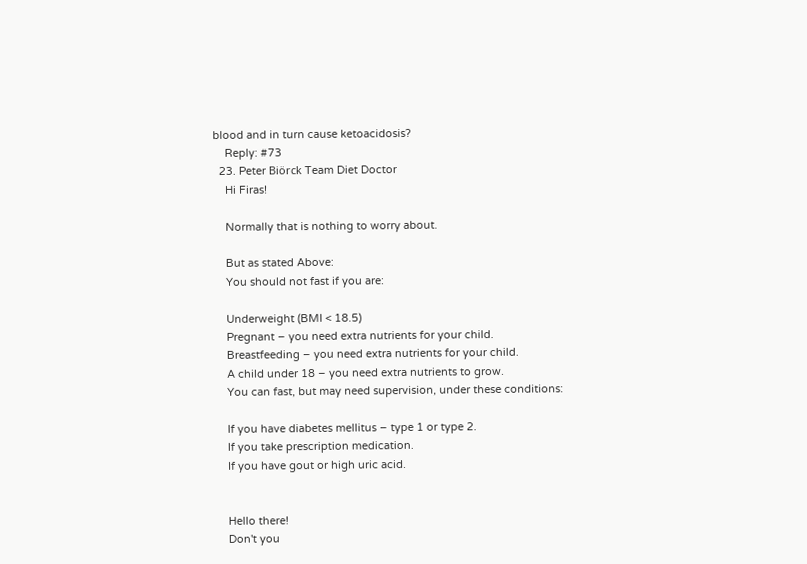blood and in turn cause ketoacidosis?
    Reply: #73
  23. Peter Biörck Team Diet Doctor
    Hi Firas!

    Normally that is nothing to worry about.

    But as stated Above:
    You should not fast if you are:

    Underweight (BMI < 18.5)
    Pregnant – you need extra nutrients for your child.
    Breastfeeding – you need extra nutrients for your child.
    A child under 18 – you need extra nutrients to grow.
    You can fast, but may need supervision, under these conditions:

    If you have diabetes mellitus – type 1 or type 2.
    If you take prescription medication.
    If you have gout or high uric acid.


    Hello there!
    Don't you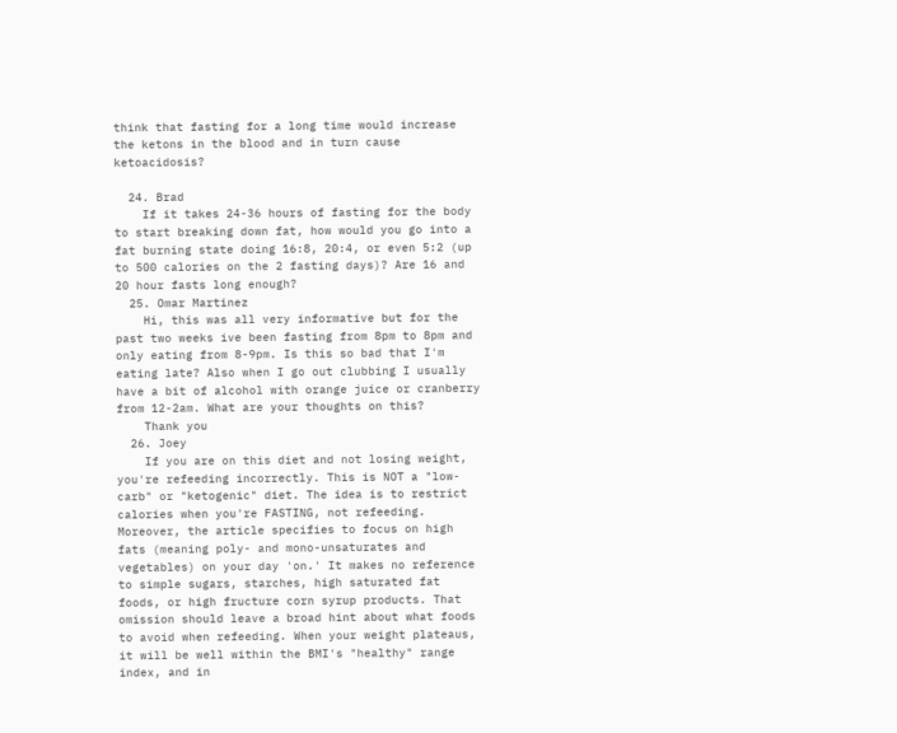think that fasting for a long time would increase the ketons in the blood and in turn cause ketoacidosis?

  24. Brad
    If it takes 24-36 hours of fasting for the body to start breaking down fat, how would you go into a fat burning state doing 16:8, 20:4, or even 5:2 (up to 500 calories on the 2 fasting days)? Are 16 and 20 hour fasts long enough?
  25. Omar Martinez
    Hi, this was all very informative but for the past two weeks ive been fasting from 8pm to 8pm and only eating from 8-9pm. Is this so bad that I'm eating late? Also when I go out clubbing I usually have a bit of alcohol with orange juice or cranberry from 12-2am. What are your thoughts on this?
    Thank you
  26. Joey
    If you are on this diet and not losing weight, you're refeeding incorrectly. This is NOT a "low-carb" or "ketogenic" diet. The idea is to restrict calories when you're FASTING, not refeeding. Moreover, the article specifies to focus on high fats (meaning poly- and mono-unsaturates and vegetables) on your day 'on.' It makes no reference to simple sugars, starches, high saturated fat foods, or high fructure corn syrup products. That omission should leave a broad hint about what foods to avoid when refeeding. When your weight plateaus, it will be well within the BMI's "healthy" range index, and in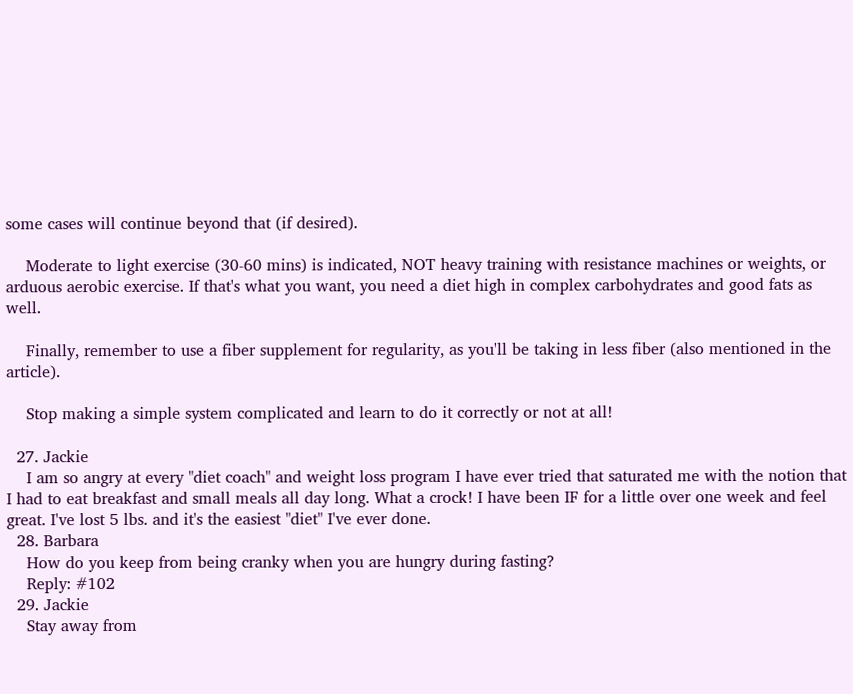some cases will continue beyond that (if desired).

    Moderate to light exercise (30-60 mins) is indicated, NOT heavy training with resistance machines or weights, or arduous aerobic exercise. If that's what you want, you need a diet high in complex carbohydrates and good fats as well.

    Finally, remember to use a fiber supplement for regularity, as you'll be taking in less fiber (also mentioned in the article).

    Stop making a simple system complicated and learn to do it correctly or not at all!

  27. Jackie
    I am so angry at every "diet coach" and weight loss program I have ever tried that saturated me with the notion that I had to eat breakfast and small meals all day long. What a crock! I have been IF for a little over one week and feel great. I've lost 5 lbs. and it's the easiest "diet" I've ever done.
  28. Barbara
    How do you keep from being cranky when you are hungry during fasting?
    Reply: #102
  29. Jackie
    Stay away from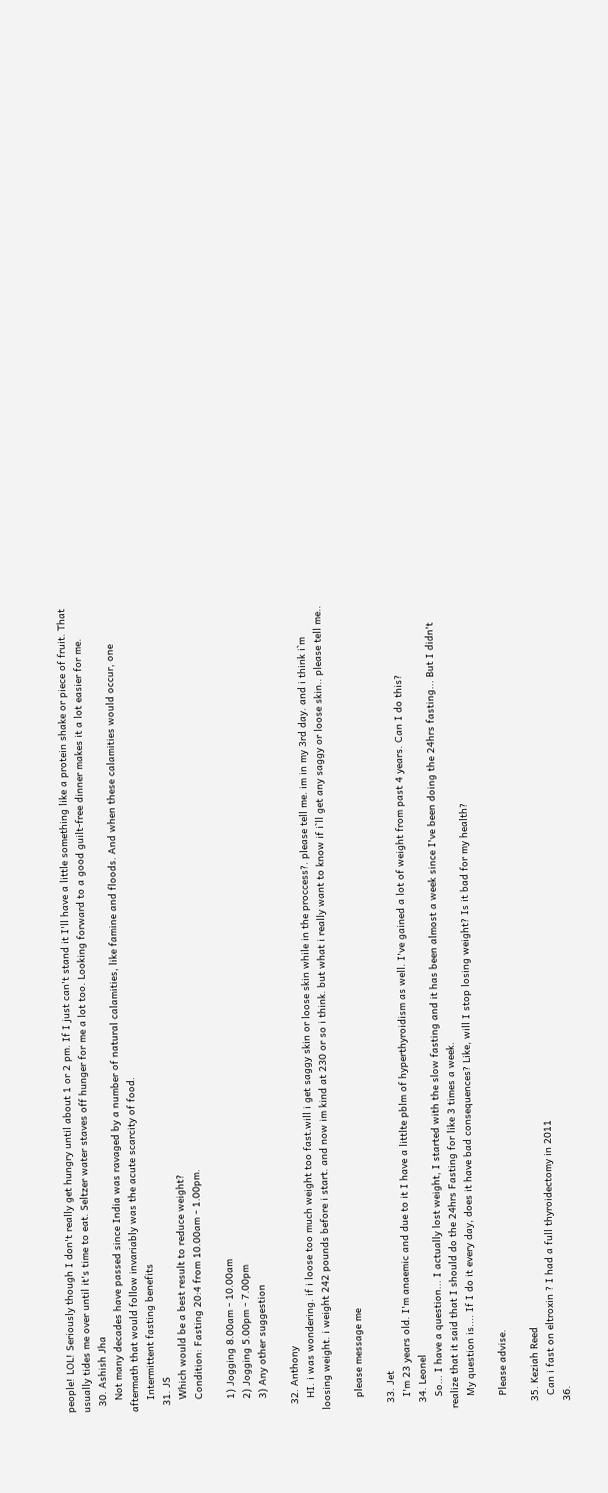people! LOL! Seriously though I don't really get hungry until about 1 or 2 pm. If I just can't stand it I'll have a little something like a protein shake or piece of fruit. That usually tides me over until it's time to eat. Seltzer water staves off hunger for me a lot too. Looking forward to a good guilt-free dinner makes it a lot easier for me.
  30. Ashish Jha
    Not many decades have passed since India was ravaged by a number of natural calamities, like famine and floods. And when these calamities would occur, one aftermath that would follow invariably was the acute scarcity of food.
    Intermittent fasting benefits
  31. JS
    Which would be a best result to reduce weight?
    Condition: Fasting 20:4 from 10.00am - 1.00pm.

    1) Jogging 8.00am - 10.00am
    2) Jogging 5.00pm - 7.00pm
    3) Any other suggestion

  32. Anthony
    HI. i was wondering. if i loose too much weight too fast.will i get saggy skin or loose skin while in the proccess?. please tell me. im in my 3rd day. and i think i`m loosing weight. i weight 242 pounds before i start. and now im kind at 230 or so i think. but what i really want to know if i`ll get any saggy or loose skin.. please tell me..

    please message me

  33. Jet
    I'm 23 years old. I'm anaemic and due to it I have a littlte pblm of hyperthyroidism as well. I've gained a lot of weight from past 4 years. Can I do this?
  34. Leonel
    So... I have a question... I actually lost weight, I started with the slow fasting and it has been almost a week since I've been doing the 24hrs fasting... But I didn't realize that it said that I should do the 24hrs Fasting for like 3 times a week.
    My question is.... If I do it every day, does it have bad consequences? Like, will I stop losing weight? Is it bad for my health?

    Please advise.

  35. Keziah Reed
    Can i fast on eltroxin ? I had a full thyroidectomy in 2011
  36.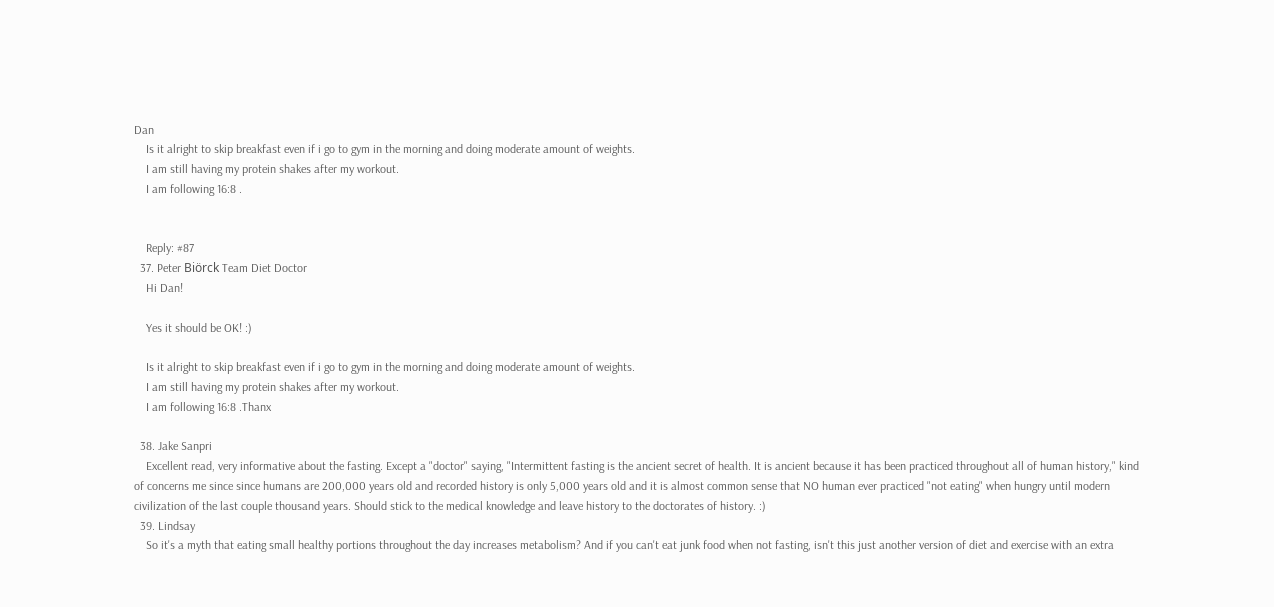Dan
    Is it alright to skip breakfast even if i go to gym in the morning and doing moderate amount of weights.
    I am still having my protein shakes after my workout.
    I am following 16:8 .


    Reply: #87
  37. Peter Biörck Team Diet Doctor
    Hi Dan!

    Yes it should be OK! :)

    Is it alright to skip breakfast even if i go to gym in the morning and doing moderate amount of weights.
    I am still having my protein shakes after my workout.
    I am following 16:8 .Thanx

  38. Jake Sanpri
    Excellent read, very informative about the fasting. Except a "doctor" saying, "Intermittent fasting is the ancient secret of health. It is ancient because it has been practiced throughout all of human history," kind of concerns me since since humans are 200,000 years old and recorded history is only 5,000 years old and it is almost common sense that NO human ever practiced "not eating" when hungry until modern civilization of the last couple thousand years. Should stick to the medical knowledge and leave history to the doctorates of history. :)
  39. Lindsay
    So it's a myth that eating small healthy portions throughout the day increases metabolism? And if you can't eat junk food when not fasting, isn't this just another version of diet and exercise with an extra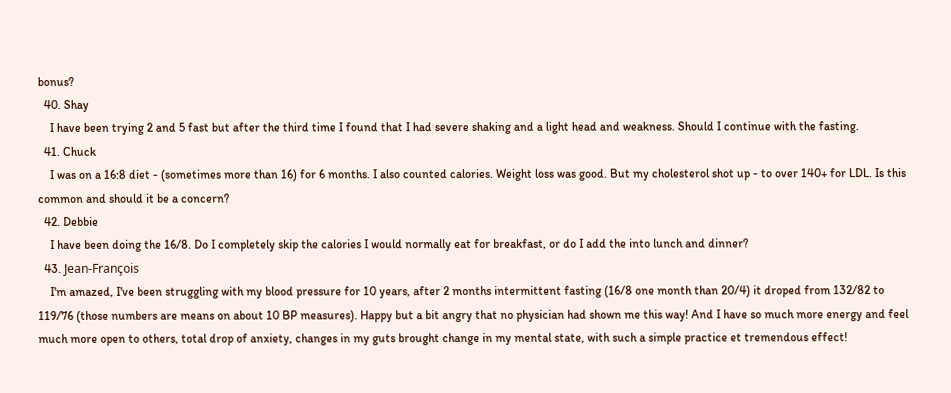bonus?
  40. Shay
    I have been trying 2 and 5 fast but after the third time I found that I had severe shaking and a light head and weakness. Should I continue with the fasting.
  41. Chuck
    I was on a 16:8 diet - (sometimes more than 16) for 6 months. I also counted calories. Weight loss was good. But my cholesterol shot up - to over 140+ for LDL. Is this common and should it be a concern?
  42. Debbie
    I have been doing the 16/8. Do I completely skip the calories I would normally eat for breakfast, or do I add the into lunch and dinner?
  43. Jean-François
    I'm amazed, I've been struggling with my blood pressure for 10 years, after 2 months intermittent fasting (16/8 one month than 20/4) it droped from 132/82 to 119/76 (those numbers are means on about 10 BP measures). Happy but a bit angry that no physician had shown me this way! And I have so much more energy and feel much more open to others, total drop of anxiety, changes in my guts brought change in my mental state, with such a simple practice et tremendous effect!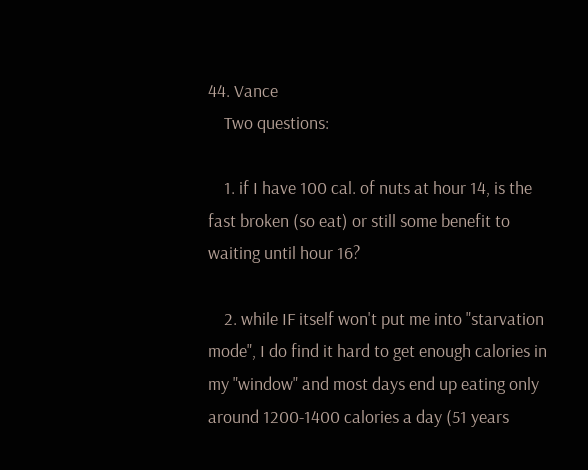44. Vance
    Two questions:

    1. if I have 100 cal. of nuts at hour 14, is the fast broken (so eat) or still some benefit to waiting until hour 16?

    2. while IF itself won't put me into "starvation mode", I do find it hard to get enough calories in my "window" and most days end up eating only around 1200-1400 calories a day (51 years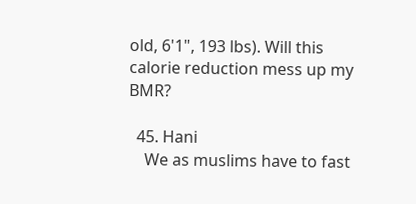old, 6'1", 193 lbs). Will this calorie reduction mess up my BMR?

  45. Hani
    We as muslims have to fast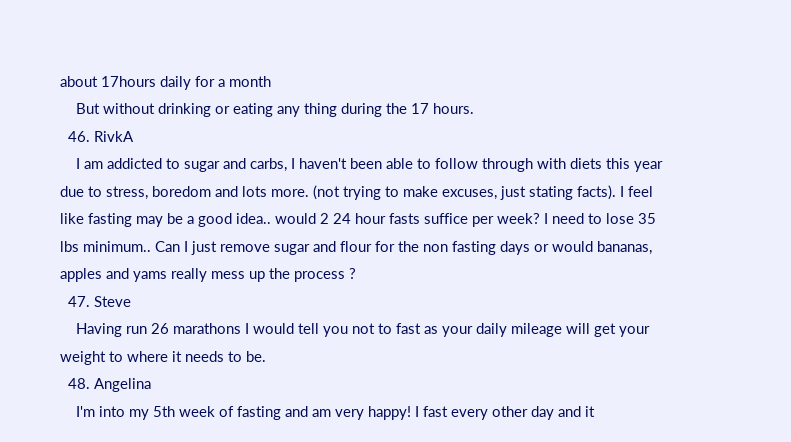about 17hours daily for a month
    But without drinking or eating any thing during the 17 hours.
  46. RivkA
    I am addicted to sugar and carbs, I haven't been able to follow through with diets this year due to stress, boredom and lots more. (not trying to make excuses, just stating facts). I feel like fasting may be a good idea.. would 2 24 hour fasts suffice per week? I need to lose 35 lbs minimum.. Can I just remove sugar and flour for the non fasting days or would bananas, apples and yams really mess up the process ?
  47. Steve
    Having run 26 marathons I would tell you not to fast as your daily mileage will get your weight to where it needs to be.
  48. Angelina
    I'm into my 5th week of fasting and am very happy! I fast every other day and it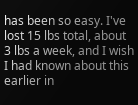has been so easy. I've lost 15 lbs total, about 3 lbs a week, and I wish I had known about this earlier in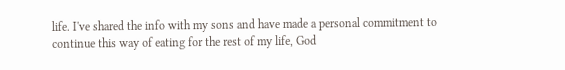life. I've shared the info with my sons and have made a personal commitment to continue this way of eating for the rest of my life, God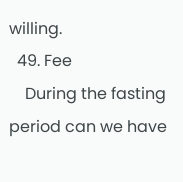willing.
  49. Fee
    During the fasting period can we have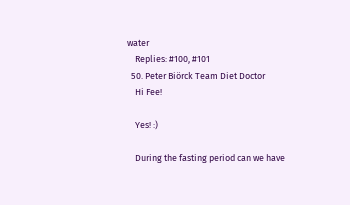water
    Replies: #100, #101
  50. Peter Biörck Team Diet Doctor
    Hi Fee!

    Yes! :)

    During the fasting period can we have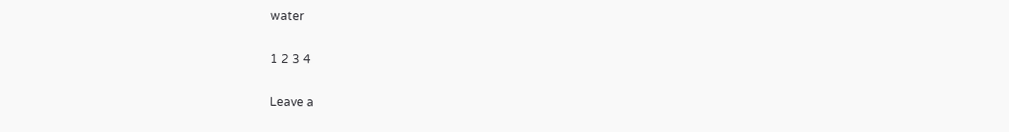water

1 2 3 4

Leave a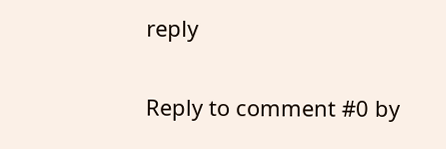reply

Reply to comment #0 by